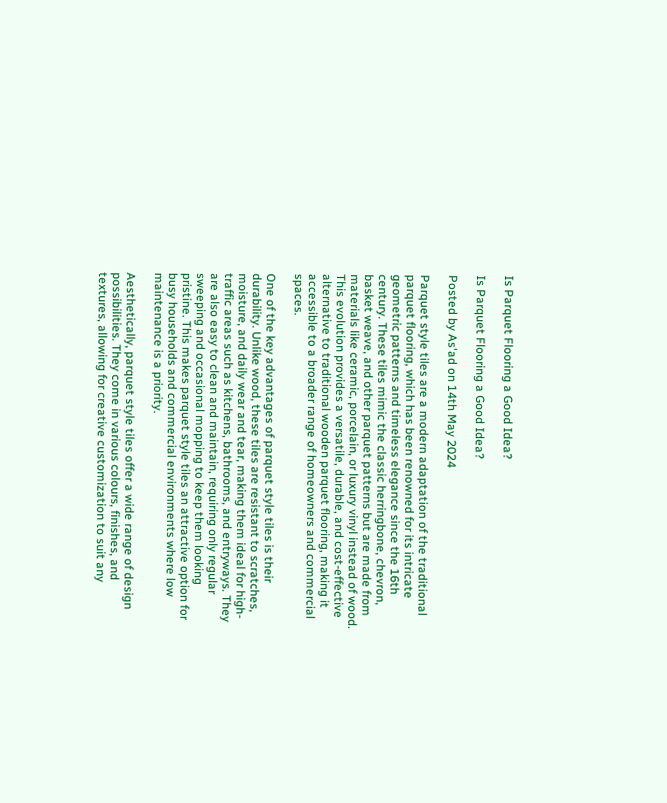Is Parquet Flooring a Good Idea?

Is Parquet Flooring a Good Idea?

Posted by As'ad on 14th May 2024

Parquet style tiles are a modern adaptation of the traditional parquet flooring, which has been renowned for its intricate geometric patterns and timeless elegance since the 16th century. These tiles mimic the classic herringbone, chevron, basket weave, and other parquet patterns but are made from materials like ceramic, porcelain, or luxury vinyl instead of wood. This evolution provides a versatile, durable, and cost-effective alternative to traditional wooden parquet flooring, making it accessible to a broader range of homeowners and commercial spaces.

One of the key advantages of parquet style tiles is their durability. Unlike wood, these tiles are resistant to scratches, moisture, and daily wear and tear, making them ideal for high-traffic areas such as kitchens, bathrooms, and entryways. They are also easy to clean and maintain, requiring only regular sweeping and occasional mopping to keep them looking pristine. This makes parquet style tiles an attractive option for busy households and commercial environments where low maintenance is a priority.

Aesthetically, parquet style tiles offer a wide range of design possibilities. They come in various colours, finishes, and textures, allowing for creative customization to suit any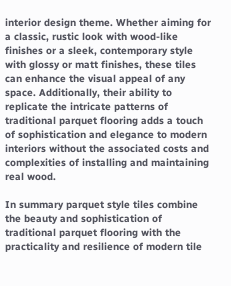interior design theme. Whether aiming for a classic, rustic look with wood-like finishes or a sleek, contemporary style with glossy or matt finishes, these tiles can enhance the visual appeal of any space. Additionally, their ability to replicate the intricate patterns of traditional parquet flooring adds a touch of sophistication and elegance to modern interiors without the associated costs and complexities of installing and maintaining real wood.

In summary parquet style tiles combine the beauty and sophistication of traditional parquet flooring with the practicality and resilience of modern tile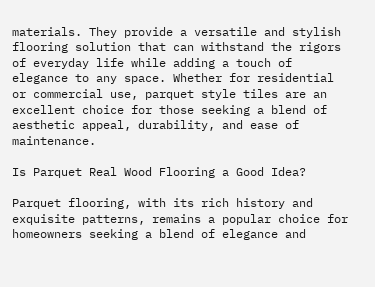materials. They provide a versatile and stylish flooring solution that can withstand the rigors of everyday life while adding a touch of elegance to any space. Whether for residential or commercial use, parquet style tiles are an excellent choice for those seeking a blend of aesthetic appeal, durability, and ease of maintenance.

Is Parquet Real Wood Flooring a Good Idea?

Parquet flooring, with its rich history and exquisite patterns, remains a popular choice for homeowners seeking a blend of elegance and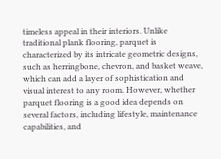timeless appeal in their interiors. Unlike traditional plank flooring, parquet is characterized by its intricate geometric designs, such as herringbone, chevron, and basket weave, which can add a layer of sophistication and visual interest to any room. However, whether parquet flooring is a good idea depends on several factors, including lifestyle, maintenance capabilities, and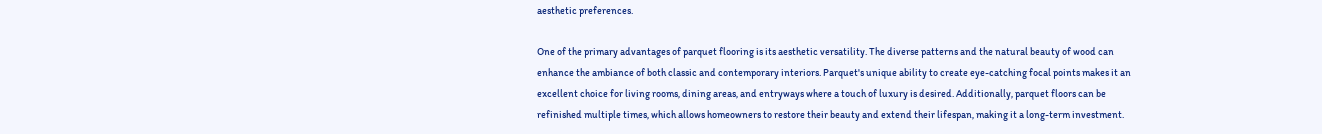aesthetic preferences.

One of the primary advantages of parquet flooring is its aesthetic versatility. The diverse patterns and the natural beauty of wood can enhance the ambiance of both classic and contemporary interiors. Parquet's unique ability to create eye-catching focal points makes it an excellent choice for living rooms, dining areas, and entryways where a touch of luxury is desired. Additionally, parquet floors can be refinished multiple times, which allows homeowners to restore their beauty and extend their lifespan, making it a long-term investment.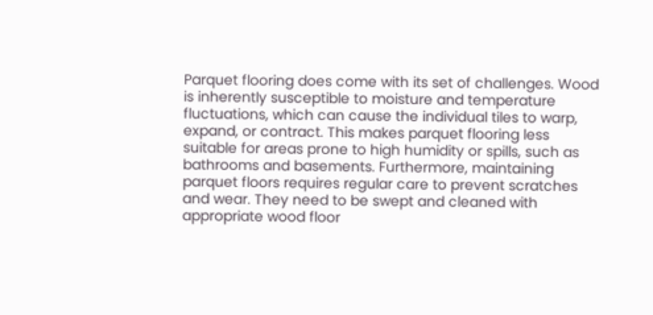Parquet flooring does come with its set of challenges. Wood is inherently susceptible to moisture and temperature fluctuations, which can cause the individual tiles to warp, expand, or contract. This makes parquet flooring less suitable for areas prone to high humidity or spills, such as bathrooms and basements. Furthermore, maintaining parquet floors requires regular care to prevent scratches and wear. They need to be swept and cleaned with appropriate wood floor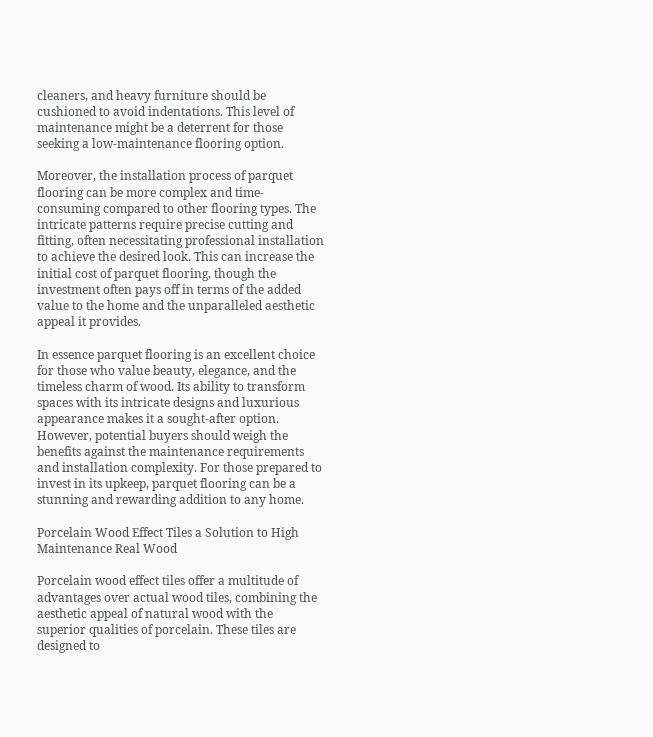cleaners, and heavy furniture should be cushioned to avoid indentations. This level of maintenance might be a deterrent for those seeking a low-maintenance flooring option.

Moreover, the installation process of parquet flooring can be more complex and time-consuming compared to other flooring types. The intricate patterns require precise cutting and fitting, often necessitating professional installation to achieve the desired look. This can increase the initial cost of parquet flooring, though the investment often pays off in terms of the added value to the home and the unparalleled aesthetic appeal it provides.

In essence parquet flooring is an excellent choice for those who value beauty, elegance, and the timeless charm of wood. Its ability to transform spaces with its intricate designs and luxurious appearance makes it a sought-after option. However, potential buyers should weigh the benefits against the maintenance requirements and installation complexity. For those prepared to invest in its upkeep, parquet flooring can be a stunning and rewarding addition to any home.

Porcelain Wood Effect Tiles a Solution to High Maintenance Real Wood

Porcelain wood effect tiles offer a multitude of advantages over actual wood tiles, combining the aesthetic appeal of natural wood with the superior qualities of porcelain. These tiles are designed to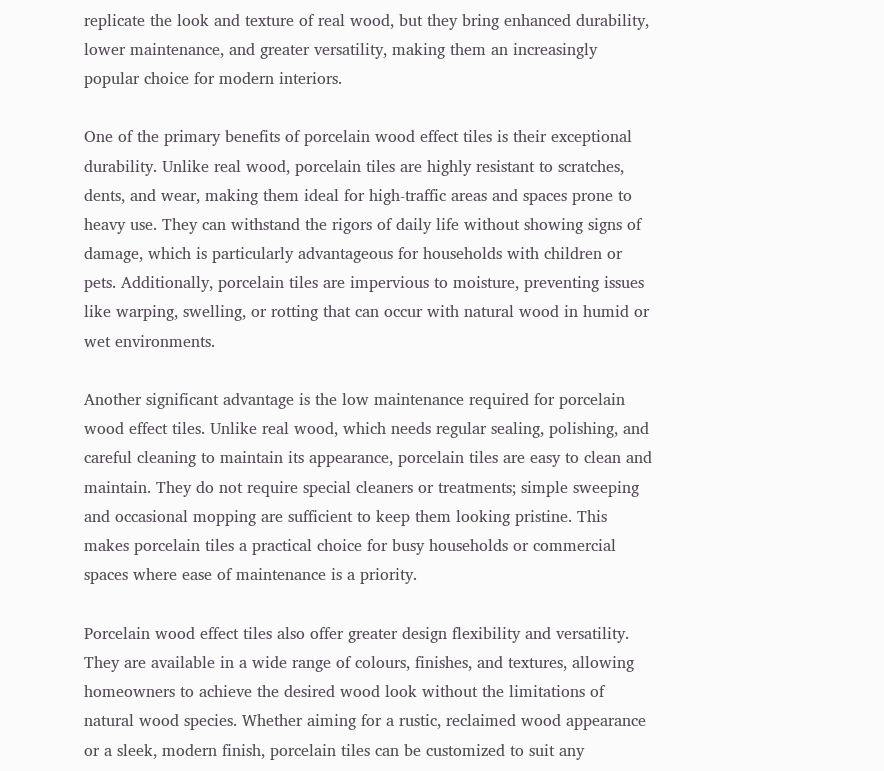replicate the look and texture of real wood, but they bring enhanced durability, lower maintenance, and greater versatility, making them an increasingly popular choice for modern interiors.

One of the primary benefits of porcelain wood effect tiles is their exceptional durability. Unlike real wood, porcelain tiles are highly resistant to scratches, dents, and wear, making them ideal for high-traffic areas and spaces prone to heavy use. They can withstand the rigors of daily life without showing signs of damage, which is particularly advantageous for households with children or pets. Additionally, porcelain tiles are impervious to moisture, preventing issues like warping, swelling, or rotting that can occur with natural wood in humid or wet environments.

Another significant advantage is the low maintenance required for porcelain wood effect tiles. Unlike real wood, which needs regular sealing, polishing, and careful cleaning to maintain its appearance, porcelain tiles are easy to clean and maintain. They do not require special cleaners or treatments; simple sweeping and occasional mopping are sufficient to keep them looking pristine. This makes porcelain tiles a practical choice for busy households or commercial spaces where ease of maintenance is a priority.

Porcelain wood effect tiles also offer greater design flexibility and versatility. They are available in a wide range of colours, finishes, and textures, allowing homeowners to achieve the desired wood look without the limitations of natural wood species. Whether aiming for a rustic, reclaimed wood appearance or a sleek, modern finish, porcelain tiles can be customized to suit any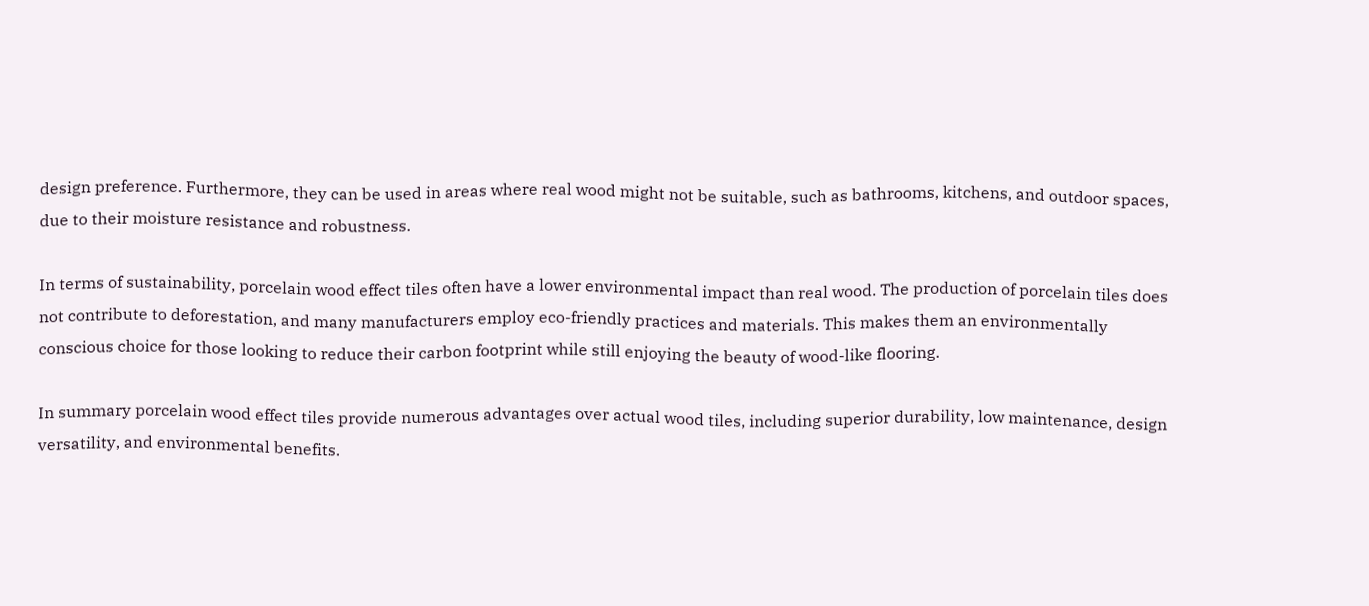design preference. Furthermore, they can be used in areas where real wood might not be suitable, such as bathrooms, kitchens, and outdoor spaces, due to their moisture resistance and robustness.

In terms of sustainability, porcelain wood effect tiles often have a lower environmental impact than real wood. The production of porcelain tiles does not contribute to deforestation, and many manufacturers employ eco-friendly practices and materials. This makes them an environmentally conscious choice for those looking to reduce their carbon footprint while still enjoying the beauty of wood-like flooring.

In summary porcelain wood effect tiles provide numerous advantages over actual wood tiles, including superior durability, low maintenance, design versatility, and environmental benefits.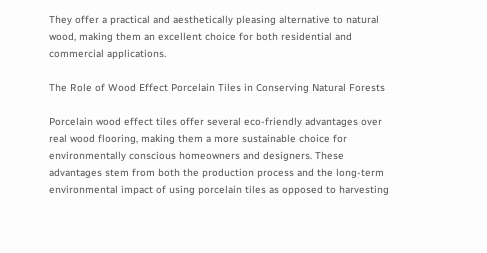They offer a practical and aesthetically pleasing alternative to natural wood, making them an excellent choice for both residential and commercial applications.

The Role of Wood Effect Porcelain Tiles in Conserving Natural Forests

Porcelain wood effect tiles offer several eco-friendly advantages over real wood flooring, making them a more sustainable choice for environmentally conscious homeowners and designers. These advantages stem from both the production process and the long-term environmental impact of using porcelain tiles as opposed to harvesting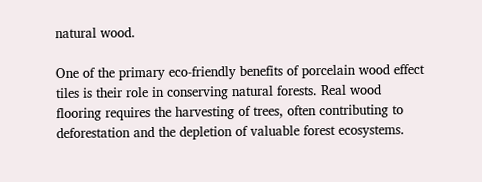natural wood.

One of the primary eco-friendly benefits of porcelain wood effect tiles is their role in conserving natural forests. Real wood flooring requires the harvesting of trees, often contributing to deforestation and the depletion of valuable forest ecosystems.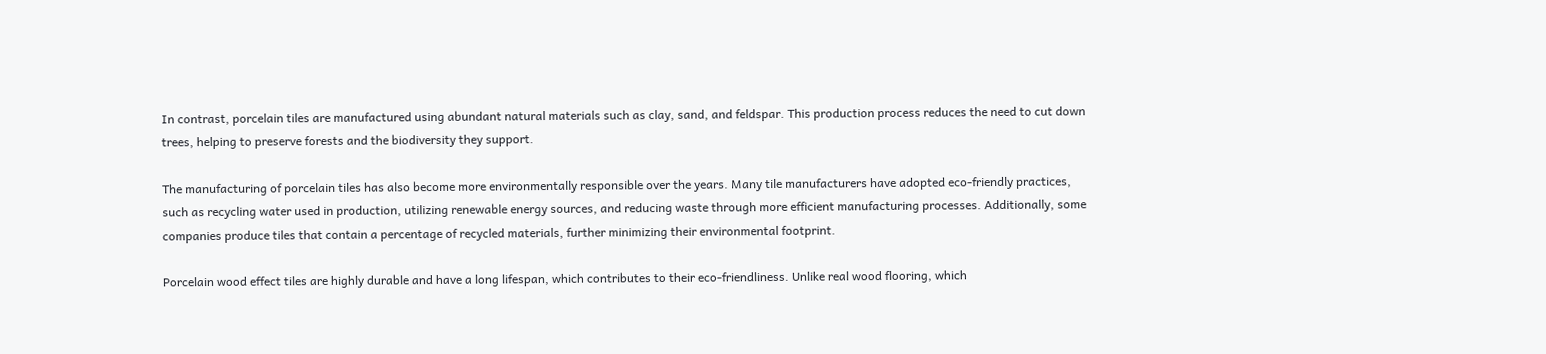In contrast, porcelain tiles are manufactured using abundant natural materials such as clay, sand, and feldspar. This production process reduces the need to cut down trees, helping to preserve forests and the biodiversity they support.

The manufacturing of porcelain tiles has also become more environmentally responsible over the years. Many tile manufacturers have adopted eco-friendly practices, such as recycling water used in production, utilizing renewable energy sources, and reducing waste through more efficient manufacturing processes. Additionally, some companies produce tiles that contain a percentage of recycled materials, further minimizing their environmental footprint.

Porcelain wood effect tiles are highly durable and have a long lifespan, which contributes to their eco-friendliness. Unlike real wood flooring, which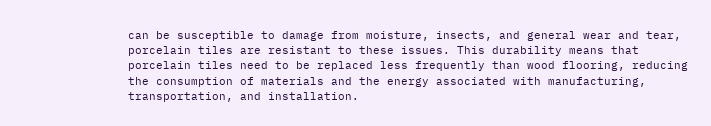can be susceptible to damage from moisture, insects, and general wear and tear, porcelain tiles are resistant to these issues. This durability means that porcelain tiles need to be replaced less frequently than wood flooring, reducing the consumption of materials and the energy associated with manufacturing, transportation, and installation.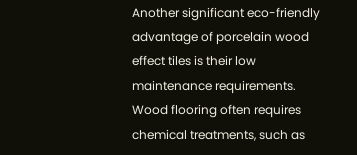Another significant eco-friendly advantage of porcelain wood effect tiles is their low maintenance requirements. Wood flooring often requires chemical treatments, such as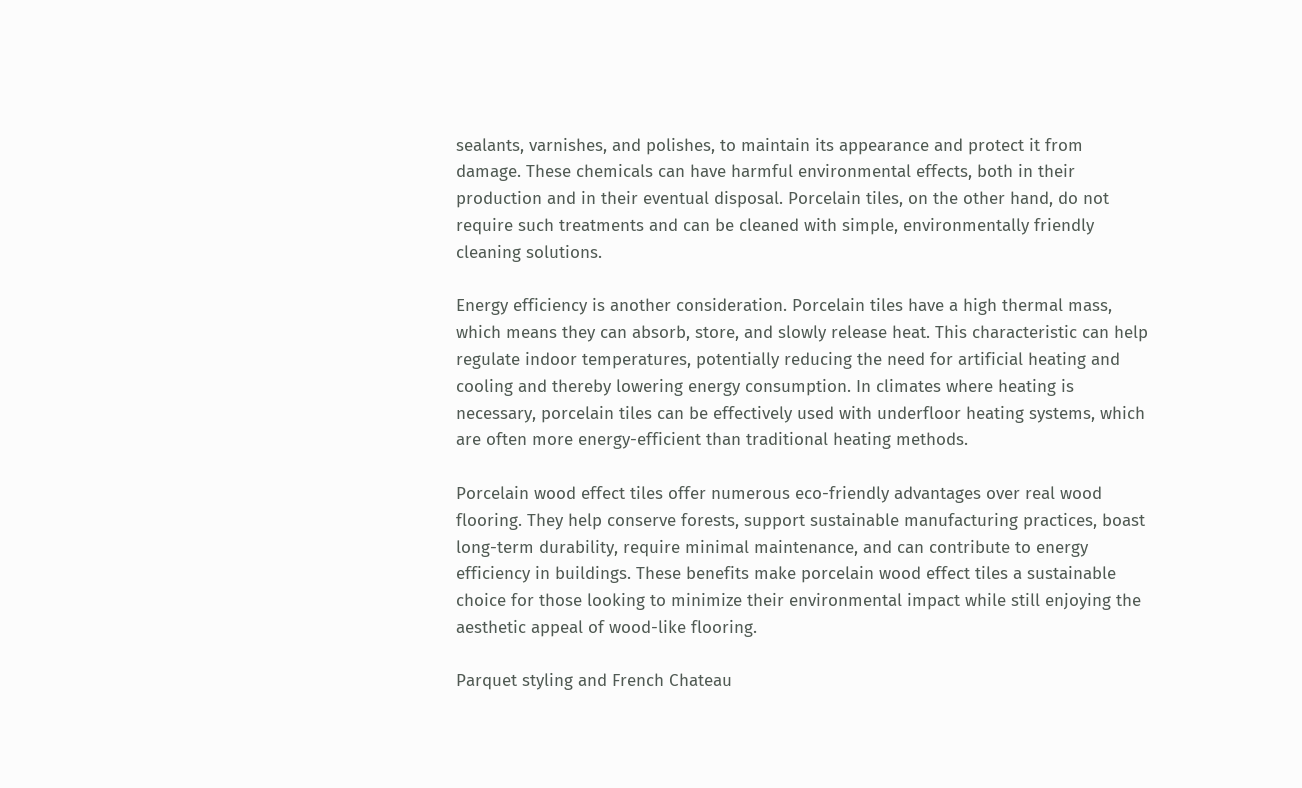sealants, varnishes, and polishes, to maintain its appearance and protect it from damage. These chemicals can have harmful environmental effects, both in their production and in their eventual disposal. Porcelain tiles, on the other hand, do not require such treatments and can be cleaned with simple, environmentally friendly cleaning solutions.

Energy efficiency is another consideration. Porcelain tiles have a high thermal mass, which means they can absorb, store, and slowly release heat. This characteristic can help regulate indoor temperatures, potentially reducing the need for artificial heating and cooling and thereby lowering energy consumption. In climates where heating is necessary, porcelain tiles can be effectively used with underfloor heating systems, which are often more energy-efficient than traditional heating methods.

Porcelain wood effect tiles offer numerous eco-friendly advantages over real wood flooring. They help conserve forests, support sustainable manufacturing practices, boast long-term durability, require minimal maintenance, and can contribute to energy efficiency in buildings. These benefits make porcelain wood effect tiles a sustainable choice for those looking to minimize their environmental impact while still enjoying the aesthetic appeal of wood-like flooring.

Parquet styling and French Chateau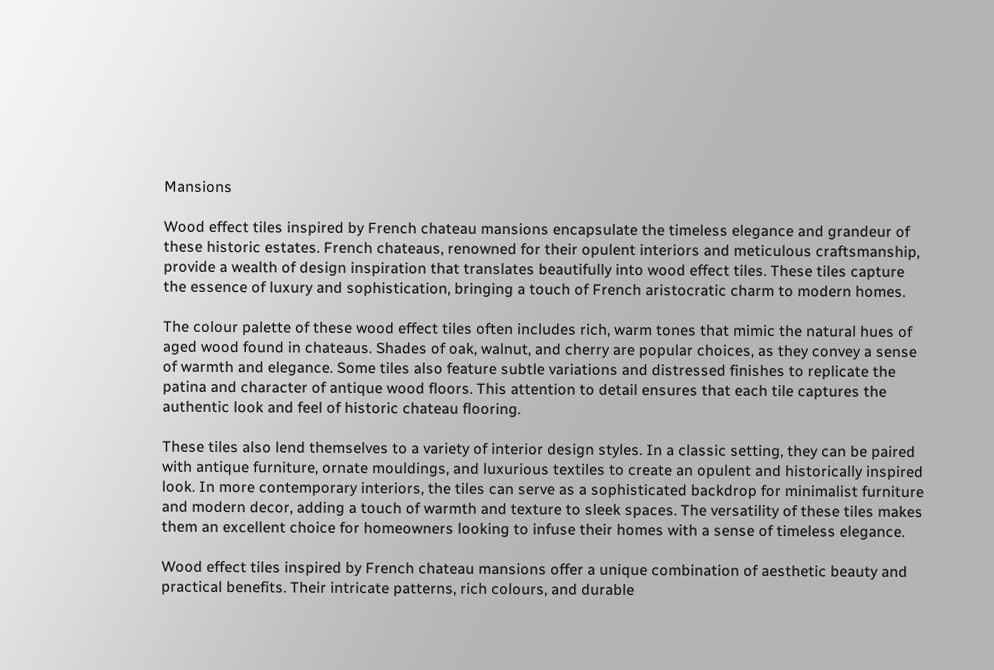Mansions

Wood effect tiles inspired by French chateau mansions encapsulate the timeless elegance and grandeur of these historic estates. French chateaus, renowned for their opulent interiors and meticulous craftsmanship, provide a wealth of design inspiration that translates beautifully into wood effect tiles. These tiles capture the essence of luxury and sophistication, bringing a touch of French aristocratic charm to modern homes.

The colour palette of these wood effect tiles often includes rich, warm tones that mimic the natural hues of aged wood found in chateaus. Shades of oak, walnut, and cherry are popular choices, as they convey a sense of warmth and elegance. Some tiles also feature subtle variations and distressed finishes to replicate the patina and character of antique wood floors. This attention to detail ensures that each tile captures the authentic look and feel of historic chateau flooring.

These tiles also lend themselves to a variety of interior design styles. In a classic setting, they can be paired with antique furniture, ornate mouldings, and luxurious textiles to create an opulent and historically inspired look. In more contemporary interiors, the tiles can serve as a sophisticated backdrop for minimalist furniture and modern decor, adding a touch of warmth and texture to sleek spaces. The versatility of these tiles makes them an excellent choice for homeowners looking to infuse their homes with a sense of timeless elegance.

Wood effect tiles inspired by French chateau mansions offer a unique combination of aesthetic beauty and practical benefits. Their intricate patterns, rich colours, and durable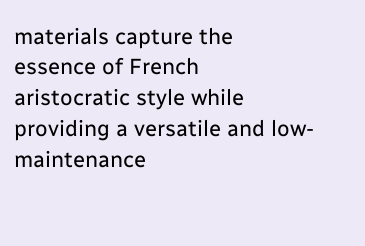materials capture the essence of French aristocratic style while providing a versatile and low-maintenance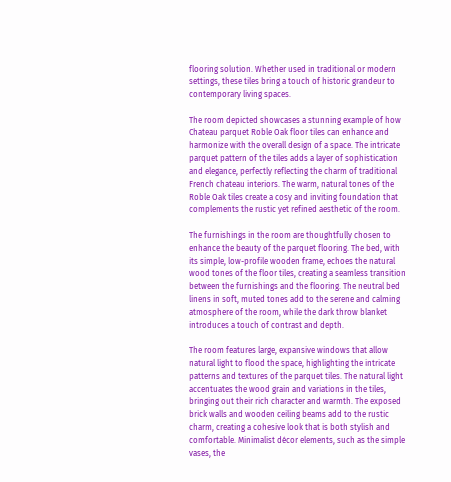flooring solution. Whether used in traditional or modern settings, these tiles bring a touch of historic grandeur to contemporary living spaces.

The room depicted showcases a stunning example of how Chateau parquet Roble Oak floor tiles can enhance and harmonize with the overall design of a space. The intricate parquet pattern of the tiles adds a layer of sophistication and elegance, perfectly reflecting the charm of traditional French chateau interiors. The warm, natural tones of the Roble Oak tiles create a cosy and inviting foundation that complements the rustic yet refined aesthetic of the room.

The furnishings in the room are thoughtfully chosen to enhance the beauty of the parquet flooring. The bed, with its simple, low-profile wooden frame, echoes the natural wood tones of the floor tiles, creating a seamless transition between the furnishings and the flooring. The neutral bed linens in soft, muted tones add to the serene and calming atmosphere of the room, while the dark throw blanket introduces a touch of contrast and depth.

The room features large, expansive windows that allow natural light to flood the space, highlighting the intricate patterns and textures of the parquet tiles. The natural light accentuates the wood grain and variations in the tiles, bringing out their rich character and warmth. The exposed brick walls and wooden ceiling beams add to the rustic charm, creating a cohesive look that is both stylish and comfortable. Minimalist décor elements, such as the simple vases, the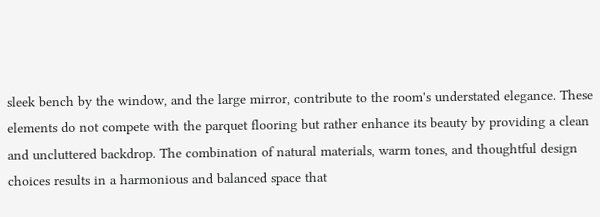sleek bench by the window, and the large mirror, contribute to the room's understated elegance. These elements do not compete with the parquet flooring but rather enhance its beauty by providing a clean and uncluttered backdrop. The combination of natural materials, warm tones, and thoughtful design choices results in a harmonious and balanced space that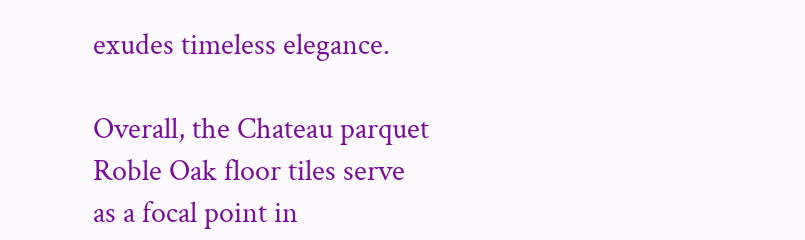exudes timeless elegance.

Overall, the Chateau parquet Roble Oak floor tiles serve as a focal point in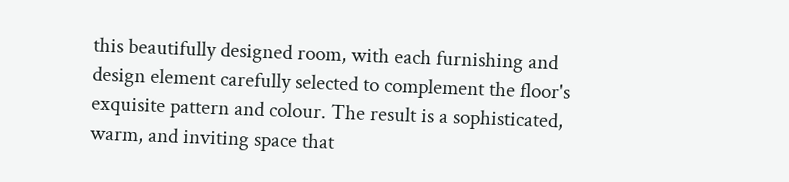this beautifully designed room, with each furnishing and design element carefully selected to complement the floor's exquisite pattern and colour. The result is a sophisticated, warm, and inviting space that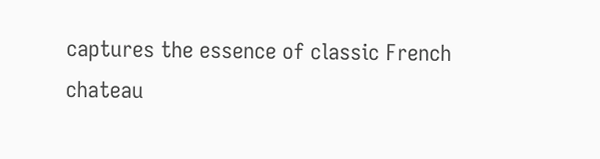captures the essence of classic French chateau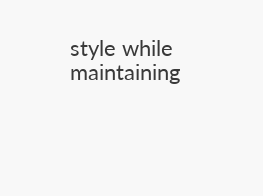style while maintaining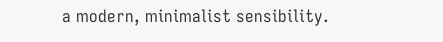a modern, minimalist sensibility.